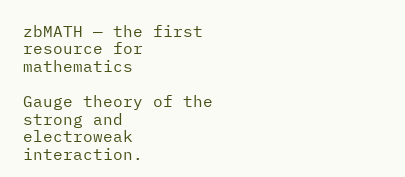zbMATH — the first resource for mathematics

Gauge theory of the strong and electroweak interaction.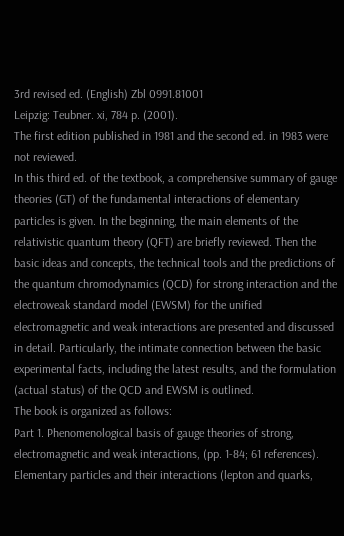3rd revised ed. (English) Zbl 0991.81001
Leipzig: Teubner. xi, 784 p. (2001).
The first edition published in 1981 and the second ed. in 1983 were not reviewed.
In this third ed. of the textbook, a comprehensive summary of gauge theories (GT) of the fundamental interactions of elementary particles is given. In the beginning, the main elements of the relativistic quantum theory (QFT) are briefly reviewed. Then the basic ideas and concepts, the technical tools and the predictions of the quantum chromodynamics (QCD) for strong interaction and the electroweak standard model (EWSM) for the unified electromagnetic and weak interactions are presented and discussed in detail. Particularly, the intimate connection between the basic experimental facts, including the latest results, and the formulation (actual status) of the QCD and EWSM is outlined.
The book is organized as follows:
Part 1. Phenomenological basis of gauge theories of strong, electromagnetic and weak interactions, (pp. 1-84; 61 references). Elementary particles and their interactions (lepton and quarks,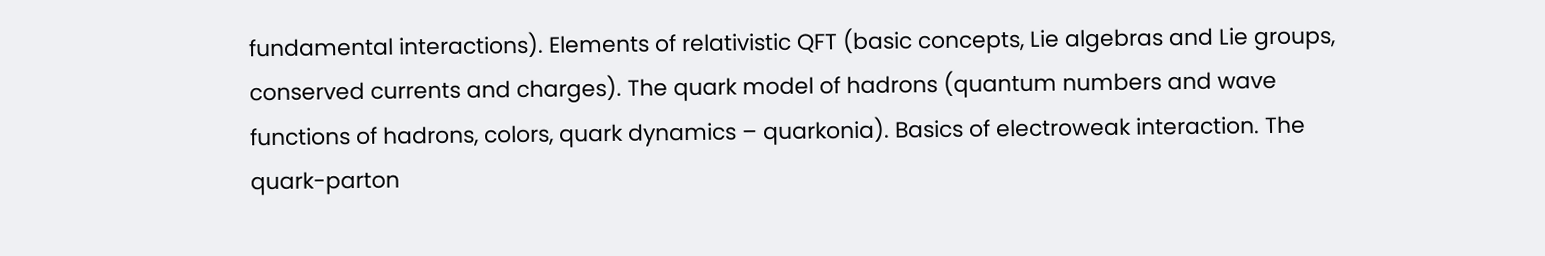fundamental interactions). Elements of relativistic QFT (basic concepts, Lie algebras and Lie groups, conserved currents and charges). The quark model of hadrons (quantum numbers and wave functions of hadrons, colors, quark dynamics – quarkonia). Basics of electroweak interaction. The quark-parton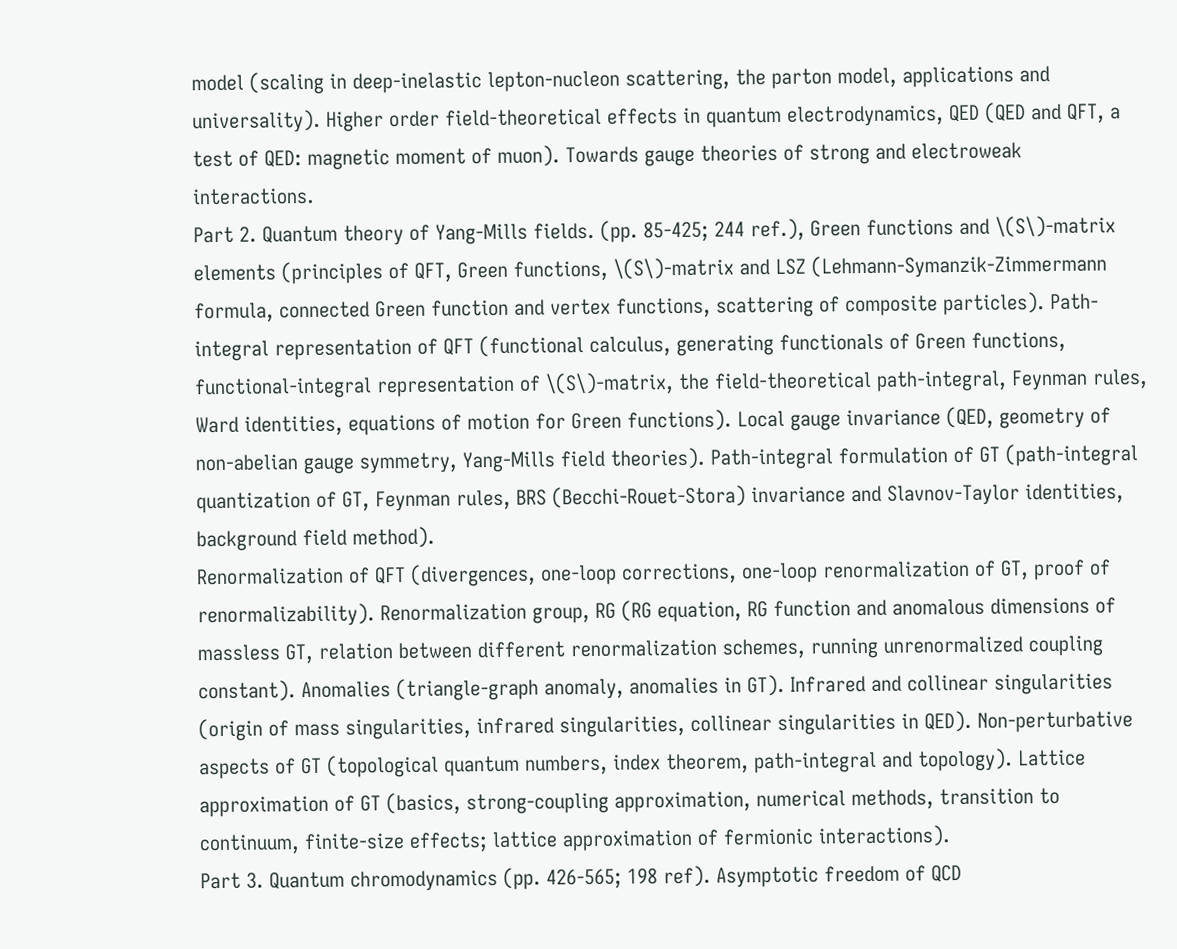model (scaling in deep-inelastic lepton-nucleon scattering, the parton model, applications and universality). Higher order field-theoretical effects in quantum electrodynamics, QED (QED and QFT, a test of QED: magnetic moment of muon). Towards gauge theories of strong and electroweak interactions.
Part 2. Quantum theory of Yang-Mills fields. (pp. 85-425; 244 ref.), Green functions and \(S\)-matrix elements (principles of QFT, Green functions, \(S\)-matrix and LSZ (Lehmann-Symanzik-Zimmermann formula, connected Green function and vertex functions, scattering of composite particles). Path-integral representation of QFT (functional calculus, generating functionals of Green functions, functional-integral representation of \(S\)-matrix, the field-theoretical path-integral, Feynman rules, Ward identities, equations of motion for Green functions). Local gauge invariance (QED, geometry of non-abelian gauge symmetry, Yang-Mills field theories). Path-integral formulation of GT (path-integral quantization of GT, Feynman rules, BRS (Becchi-Rouet-Stora) invariance and Slavnov-Taylor identities, background field method).
Renormalization of QFT (divergences, one-loop corrections, one-loop renormalization of GT, proof of renormalizability). Renormalization group, RG (RG equation, RG function and anomalous dimensions of massless GT, relation between different renormalization schemes, running unrenormalized coupling constant). Anomalies (triangle-graph anomaly, anomalies in GT). Infrared and collinear singularities (origin of mass singularities, infrared singularities, collinear singularities in QED). Non-perturbative aspects of GT (topological quantum numbers, index theorem, path-integral and topology). Lattice approximation of GT (basics, strong-coupling approximation, numerical methods, transition to continuum, finite-size effects; lattice approximation of fermionic interactions).
Part 3. Quantum chromodynamics (pp. 426-565; 198 ref). Asymptotic freedom of QCD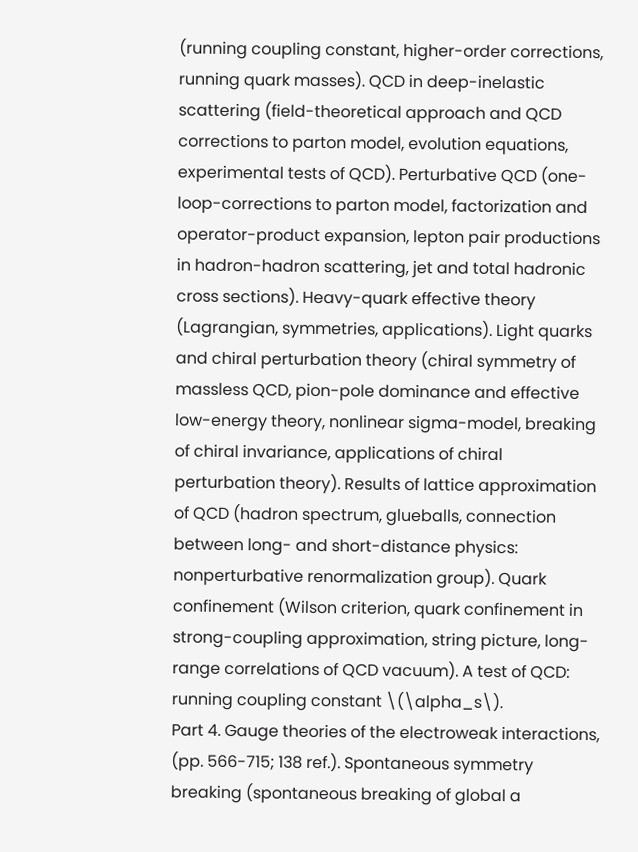(running coupling constant, higher-order corrections, running quark masses). QCD in deep-inelastic scattering (field-theoretical approach and QCD corrections to parton model, evolution equations, experimental tests of QCD). Perturbative QCD (one-loop-corrections to parton model, factorization and operator-product expansion, lepton pair productions in hadron-hadron scattering, jet and total hadronic cross sections). Heavy-quark effective theory (Lagrangian, symmetries, applications). Light quarks and chiral perturbation theory (chiral symmetry of massless QCD, pion-pole dominance and effective low-energy theory, nonlinear sigma-model, breaking of chiral invariance, applications of chiral perturbation theory). Results of lattice approximation of QCD (hadron spectrum, glueballs, connection between long- and short-distance physics: nonperturbative renormalization group). Quark confinement (Wilson criterion, quark confinement in strong-coupling approximation, string picture, long-range correlations of QCD vacuum). A test of QCD: running coupling constant \(\alpha_s\).
Part 4. Gauge theories of the electroweak interactions, (pp. 566-715; 138 ref.). Spontaneous symmetry breaking (spontaneous breaking of global a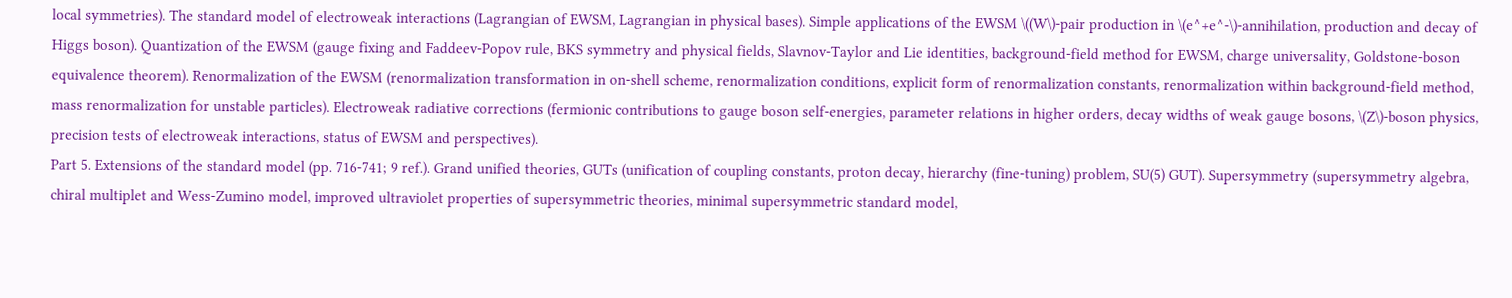local symmetries). The standard model of electroweak interactions (Lagrangian of EWSM, Lagrangian in physical bases). Simple applications of the EWSM \((W\)-pair production in \(e^+e^-\)-annihilation, production and decay of Higgs boson). Quantization of the EWSM (gauge fixing and Faddeev-Popov rule, BKS symmetry and physical fields, Slavnov-Taylor and Lie identities, background-field method for EWSM, charge universality, Goldstone-boson equivalence theorem). Renormalization of the EWSM (renormalization transformation in on-shell scheme, renormalization conditions, explicit form of renormalization constants, renormalization within background-field method, mass renormalization for unstable particles). Electroweak radiative corrections (fermionic contributions to gauge boson self-energies, parameter relations in higher orders, decay widths of weak gauge bosons, \(Z\)-boson physics, precision tests of electroweak interactions, status of EWSM and perspectives).
Part 5. Extensions of the standard model (pp. 716-741; 9 ref.). Grand unified theories, GUTs (unification of coupling constants, proton decay, hierarchy (fine-tuning) problem, SU(5) GUT). Supersymmetry (supersymmetry algebra, chiral multiplet and Wess-Zumino model, improved ultraviolet properties of supersymmetric theories, minimal supersymmetric standard model,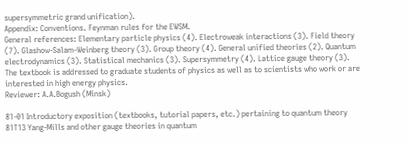supersymmetric grand unification).
Appendix: Conventions. Feynman rules for the EWSM.
General references: Elementary particle physics (4). Electroweak interactions (3). Field theory (7). Glashow-Salam-Weinberg theory (3). Group theory (4). General unified theories (2). Quantum electrodynamics (3). Statistical mechanics (3). Supersymmetry (4). Lattice gauge theory (3).
The textbook is addressed to graduate students of physics as well as to scientists who work or are interested in high energy physics.
Reviewer: A.A.Bogush (Minsk)

81-01 Introductory exposition (textbooks, tutorial papers, etc.) pertaining to quantum theory
81T13 Yang-Mills and other gauge theories in quantum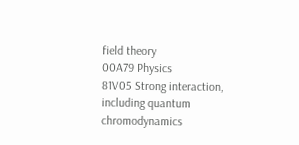field theory
00A79 Physics
81V05 Strong interaction, including quantum chromodynamics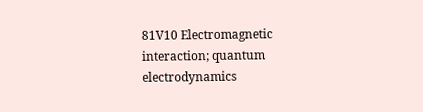81V10 Electromagnetic interaction; quantum electrodynamics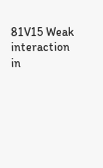81V15 Weak interaction in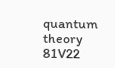quantum theory
81V22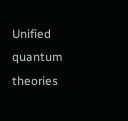Unified quantum theories